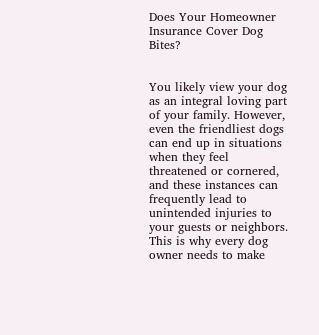Does Your Homeowner Insurance Cover Dog Bites?


You likely view your dog as an integral loving part of your family. However, even the friendliest dogs can end up in situations when they feel threatened or cornered, and these instances can frequently lead to unintended injuries to your guests or neighbors. This is why every dog owner needs to make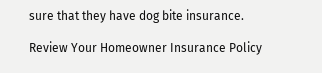sure that they have dog bite insurance.

Review Your Homeowner Insurance Policy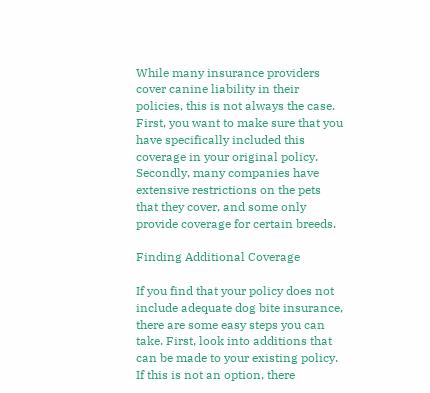While many insurance providers cover canine liability in their policies, this is not always the case. First, you want to make sure that you have specifically included this coverage in your original policy. Secondly, many companies have extensive restrictions on the pets that they cover, and some only provide coverage for certain breeds.

Finding Additional Coverage

If you find that your policy does not include adequate dog bite insurance, there are some easy steps you can take. First, look into additions that can be made to your existing policy. If this is not an option, there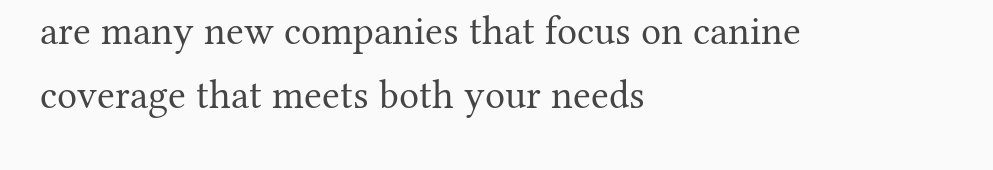are many new companies that focus on canine coverage that meets both your needs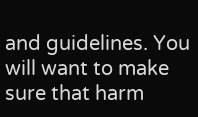and guidelines. You will want to make sure that harm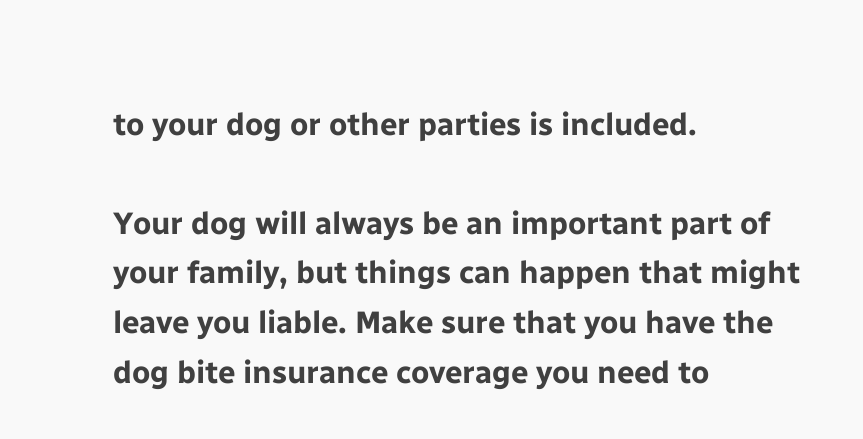to your dog or other parties is included.

Your dog will always be an important part of your family, but things can happen that might leave you liable. Make sure that you have the dog bite insurance coverage you need to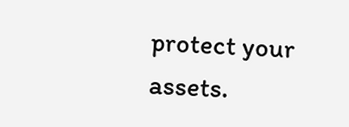protect your assets.